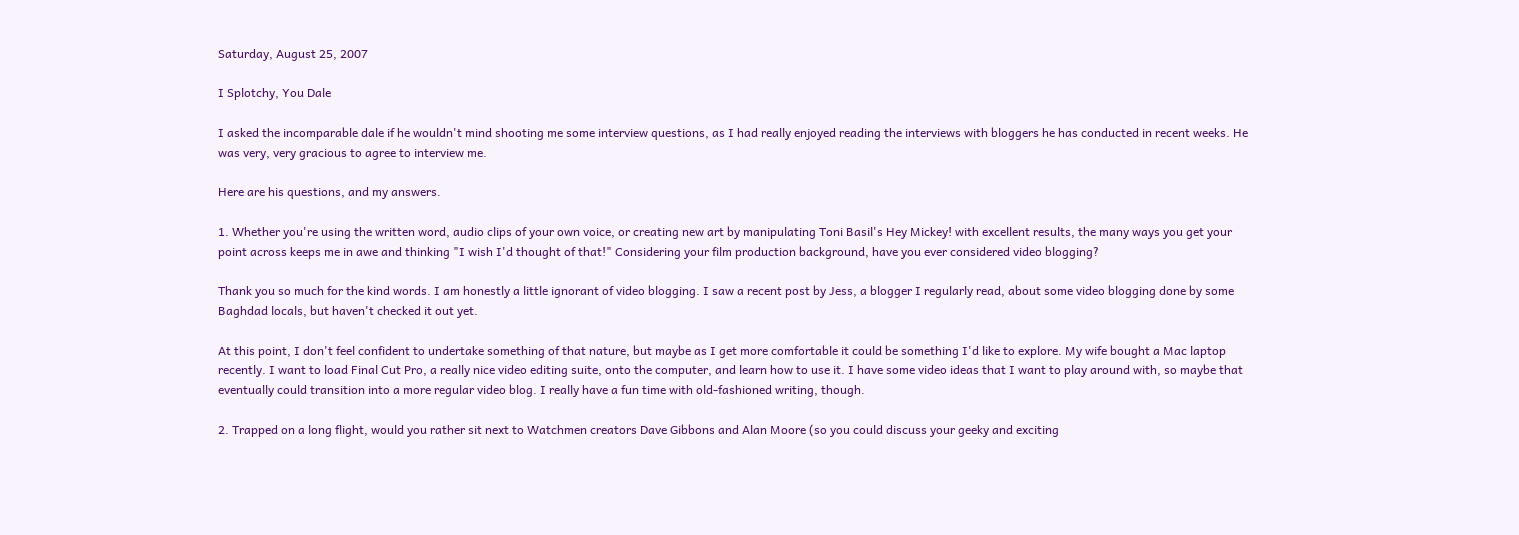Saturday, August 25, 2007

I Splotchy, You Dale

I asked the incomparable dale if he wouldn't mind shooting me some interview questions, as I had really enjoyed reading the interviews with bloggers he has conducted in recent weeks. He was very, very gracious to agree to interview me.

Here are his questions, and my answers.

1. Whether you're using the written word, audio clips of your own voice, or creating new art by manipulating Toni Basil's Hey Mickey! with excellent results, the many ways you get your point across keeps me in awe and thinking "I wish I'd thought of that!" Considering your film production background, have you ever considered video blogging?

Thank you so much for the kind words. I am honestly a little ignorant of video blogging. I saw a recent post by Jess, a blogger I regularly read, about some video blogging done by some Baghdad locals, but haven't checked it out yet.

At this point, I don't feel confident to undertake something of that nature, but maybe as I get more comfortable it could be something I'd like to explore. My wife bought a Mac laptop recently. I want to load Final Cut Pro, a really nice video editing suite, onto the computer, and learn how to use it. I have some video ideas that I want to play around with, so maybe that eventually could transition into a more regular video blog. I really have a fun time with old-fashioned writing, though.

2. Trapped on a long flight, would you rather sit next to Watchmen creators Dave Gibbons and Alan Moore (so you could discuss your geeky and exciting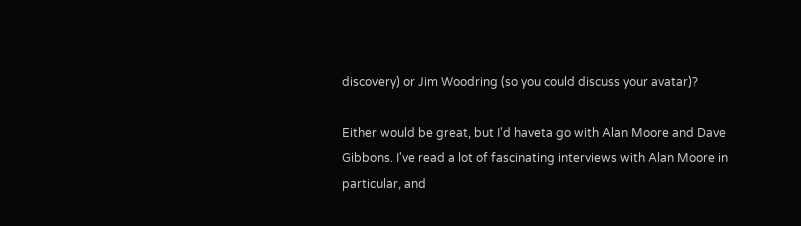discovery) or Jim Woodring (so you could discuss your avatar)?

Either would be great, but I'd haveta go with Alan Moore and Dave Gibbons. I've read a lot of fascinating interviews with Alan Moore in particular, and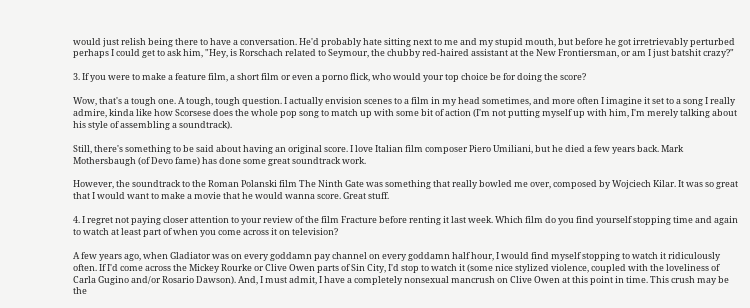would just relish being there to have a conversation. He'd probably hate sitting next to me and my stupid mouth, but before he got irretrievably perturbed perhaps I could get to ask him, "Hey, is Rorschach related to Seymour, the chubby red-haired assistant at the New Frontiersman, or am I just batshit crazy?"

3. If you were to make a feature film, a short film or even a porno flick, who would your top choice be for doing the score?

Wow, that's a tough one. A tough, tough question. I actually envision scenes to a film in my head sometimes, and more often I imagine it set to a song I really admire, kinda like how Scorsese does the whole pop song to match up with some bit of action (I'm not putting myself up with him, I'm merely talking about his style of assembling a soundtrack).

Still, there's something to be said about having an original score. I love Italian film composer Piero Umiliani, but he died a few years back. Mark Mothersbaugh (of Devo fame) has done some great soundtrack work.

However, the soundtrack to the Roman Polanski film The Ninth Gate was something that really bowled me over, composed by Wojciech Kilar. It was so great that I would want to make a movie that he would wanna score. Great stuff.

4. I regret not paying closer attention to your review of the film Fracture before renting it last week. Which film do you find yourself stopping time and again to watch at least part of when you come across it on television?

A few years ago, when Gladiator was on every goddamn pay channel on every goddamn half hour, I would find myself stopping to watch it ridiculously often. If I'd come across the Mickey Rourke or Clive Owen parts of Sin City, I'd stop to watch it (some nice stylized violence, coupled with the loveliness of Carla Gugino and/or Rosario Dawson). And, I must admit, I have a completely nonsexual mancrush on Clive Owen at this point in time. This crush may be the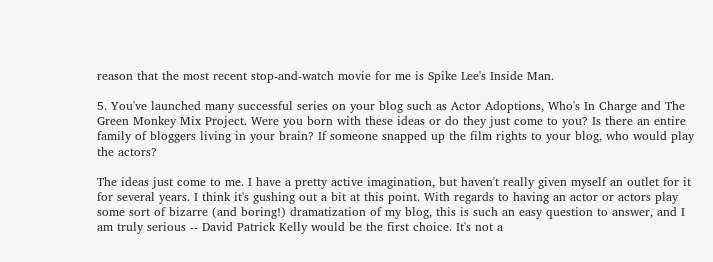reason that the most recent stop-and-watch movie for me is Spike Lee's Inside Man.

5. You've launched many successful series on your blog such as Actor Adoptions, Who's In Charge and The Green Monkey Mix Project. Were you born with these ideas or do they just come to you? Is there an entire family of bloggers living in your brain? If someone snapped up the film rights to your blog, who would play the actors?

The ideas just come to me. I have a pretty active imagination, but haven't really given myself an outlet for it for several years. I think it's gushing out a bit at this point. With regards to having an actor or actors play some sort of bizarre (and boring!) dramatization of my blog, this is such an easy question to answer, and I am truly serious -- David Patrick Kelly would be the first choice. It's not a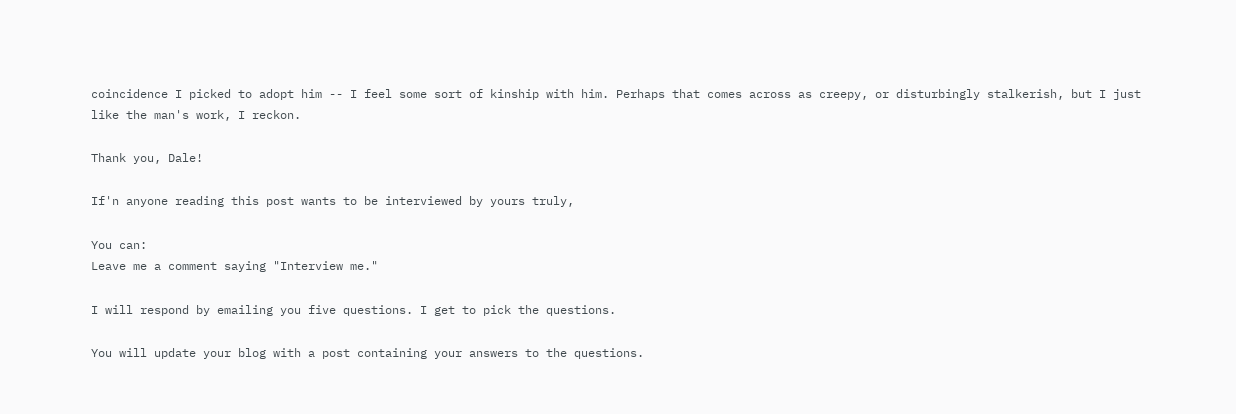coincidence I picked to adopt him -- I feel some sort of kinship with him. Perhaps that comes across as creepy, or disturbingly stalkerish, but I just like the man's work, I reckon.

Thank you, Dale!

If'n anyone reading this post wants to be interviewed by yours truly,

You can:
Leave me a comment saying "Interview me."

I will respond by emailing you five questions. I get to pick the questions.

You will update your blog with a post containing your answers to the questions.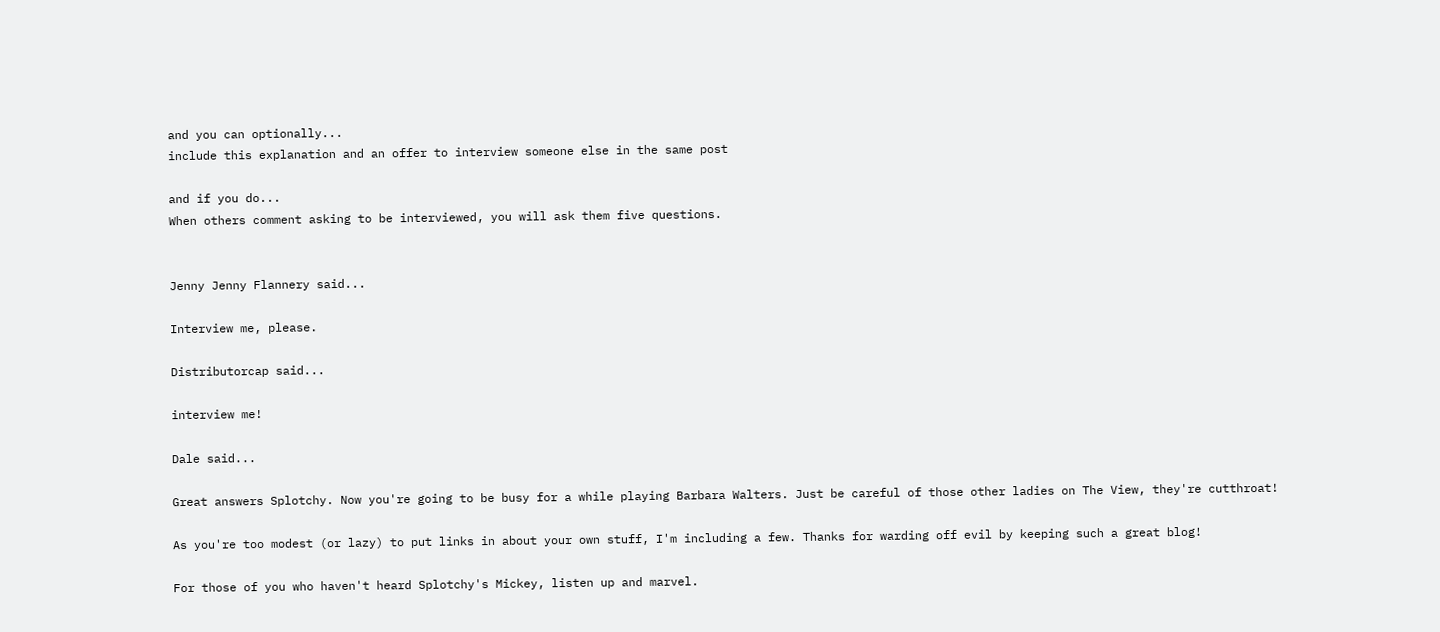and you can optionally...
include this explanation and an offer to interview someone else in the same post

and if you do...
When others comment asking to be interviewed, you will ask them five questions.


Jenny Jenny Flannery said...

Interview me, please.

Distributorcap said...

interview me!

Dale said...

Great answers Splotchy. Now you're going to be busy for a while playing Barbara Walters. Just be careful of those other ladies on The View, they're cutthroat!

As you're too modest (or lazy) to put links in about your own stuff, I'm including a few. Thanks for warding off evil by keeping such a great blog!

For those of you who haven't heard Splotchy's Mickey, listen up and marvel.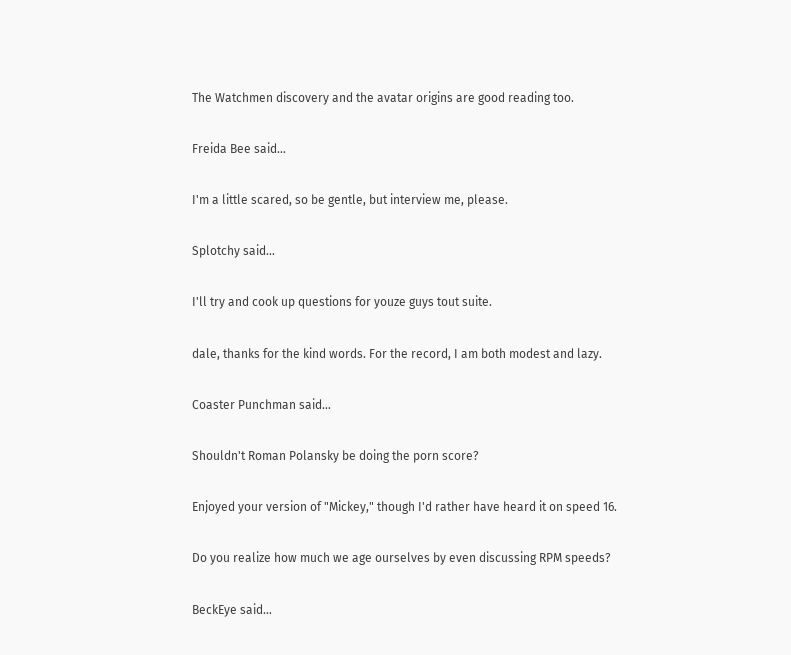The Watchmen discovery and the avatar origins are good reading too.

Freida Bee said...

I'm a little scared, so be gentle, but interview me, please.

Splotchy said...

I'll try and cook up questions for youze guys tout suite.

dale, thanks for the kind words. For the record, I am both modest and lazy.

Coaster Punchman said...

Shouldn't Roman Polansky be doing the porn score?

Enjoyed your version of "Mickey," though I'd rather have heard it on speed 16.

Do you realize how much we age ourselves by even discussing RPM speeds?

BeckEye said...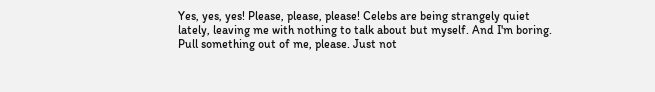Yes, yes, yes! Please, please, please! Celebs are being strangely quiet lately, leaving me with nothing to talk about but myself. And I'm boring. Pull something out of me, please. Just not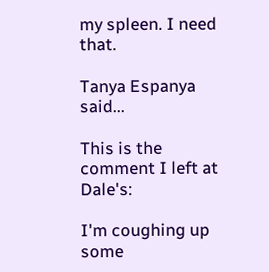my spleen. I need that.

Tanya Espanya said...

This is the comment I left at Dale's:

I'm coughing up some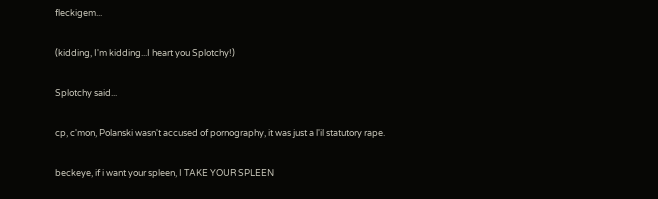fleckigem...

(kidding, I'm kidding...I heart you Splotchy!)

Splotchy said...

cp, c'mon, Polanski wasn't accused of pornography, it was just a l'il statutory rape.

beckeye, if i want your spleen, I TAKE YOUR SPLEEN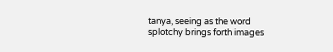tanya, seeing as the word splotchy brings forth images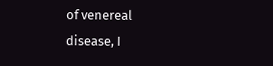of venereal disease, I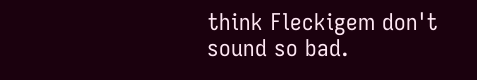think Fleckigem don't sound so bad.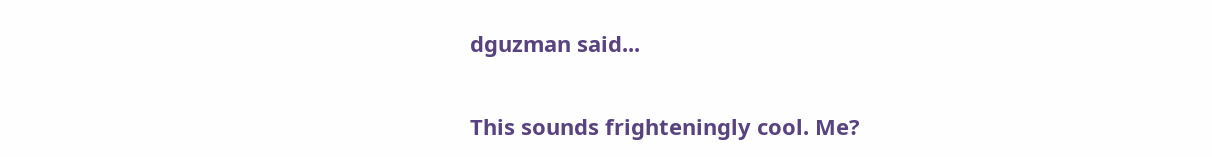dguzman said...

This sounds frighteningly cool. Me?